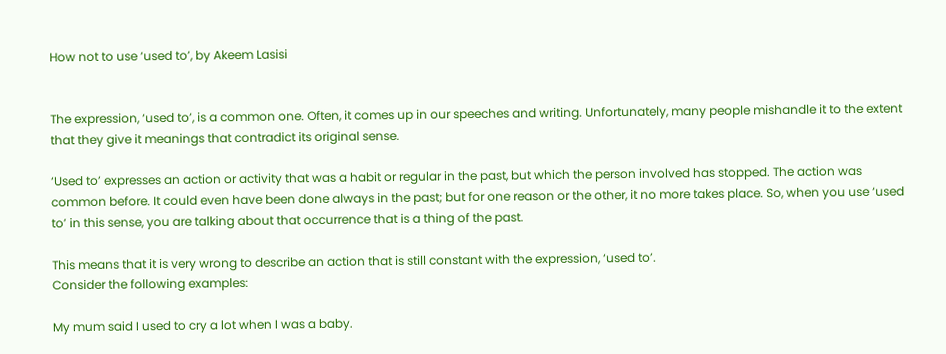How not to use ‘used to’, by Akeem Lasisi


The expression, ‘used to’, is a common one. Often, it comes up in our speeches and writing. Unfortunately, many people mishandle it to the extent that they give it meanings that contradict its original sense.

‘Used to’ expresses an action or activity that was a habit or regular in the past, but which the person involved has stopped. The action was common before. It could even have been done always in the past; but for one reason or the other, it no more takes place. So, when you use ‘used to’ in this sense, you are talking about that occurrence that is a thing of the past.

This means that it is very wrong to describe an action that is still constant with the expression, ‘used to’.
Consider the following examples:

My mum said I used to cry a lot when I was a baby.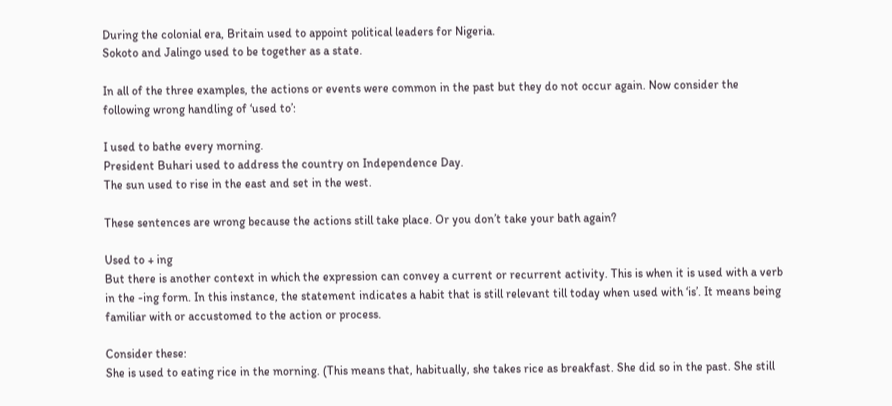During the colonial era, Britain used to appoint political leaders for Nigeria.
Sokoto and Jalingo used to be together as a state.

In all of the three examples, the actions or events were common in the past but they do not occur again. Now consider the following wrong handling of ‘used to’:

I used to bathe every morning.
President Buhari used to address the country on Independence Day.
The sun used to rise in the east and set in the west.

These sentences are wrong because the actions still take place. Or you don’t take your bath again?

Used to + ing
But there is another context in which the expression can convey a current or recurrent activity. This is when it is used with a verb in the -ing form. In this instance, the statement indicates a habit that is still relevant till today when used with ‘is’. It means being familiar with or accustomed to the action or process.

Consider these:
She is used to eating rice in the morning. (This means that, habitually, she takes rice as breakfast. She did so in the past. She still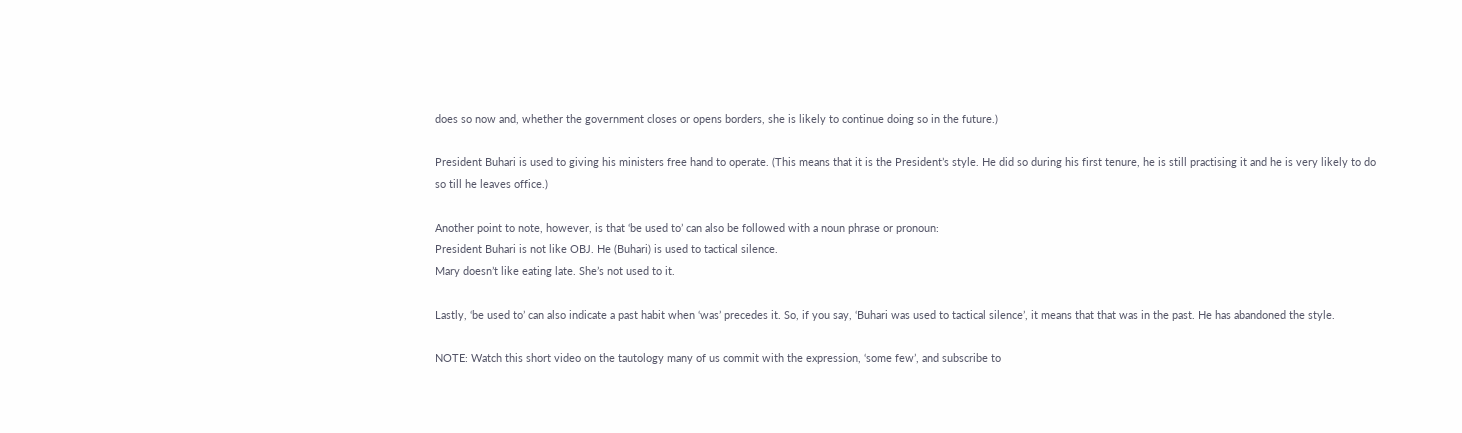does so now and, whether the government closes or opens borders, she is likely to continue doing so in the future.)

President Buhari is used to giving his ministers free hand to operate. (This means that it is the President’s style. He did so during his first tenure, he is still practising it and he is very likely to do so till he leaves office.)

Another point to note, however, is that ‘be used to’ can also be followed with a noun phrase or pronoun:
President Buhari is not like OBJ. He (Buhari) is used to tactical silence.
Mary doesn’t like eating late. She’s not used to it.

Lastly, ‘be used to’ can also indicate a past habit when ‘was’ precedes it. So, if you say, ‘Buhari was used to tactical silence’, it means that that was in the past. He has abandoned the style.

NOTE: Watch this short video on the tautology many of us commit with the expression, ‘some few’, and subscribe to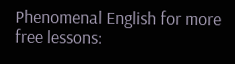Phenomenal English for more free lessons: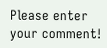Please enter your comment!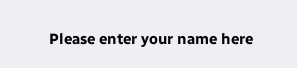Please enter your name here